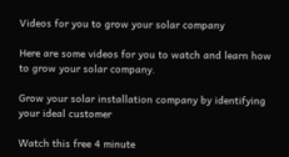Videos for you to grow your solar company

Here are some videos for you to watch and learn how to grow your solar company.

Grow your solar installation company by identifying your ideal customer

Watch this free 4 minute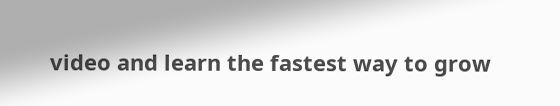video and learn the fastest way to grow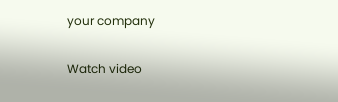your company

Watch video